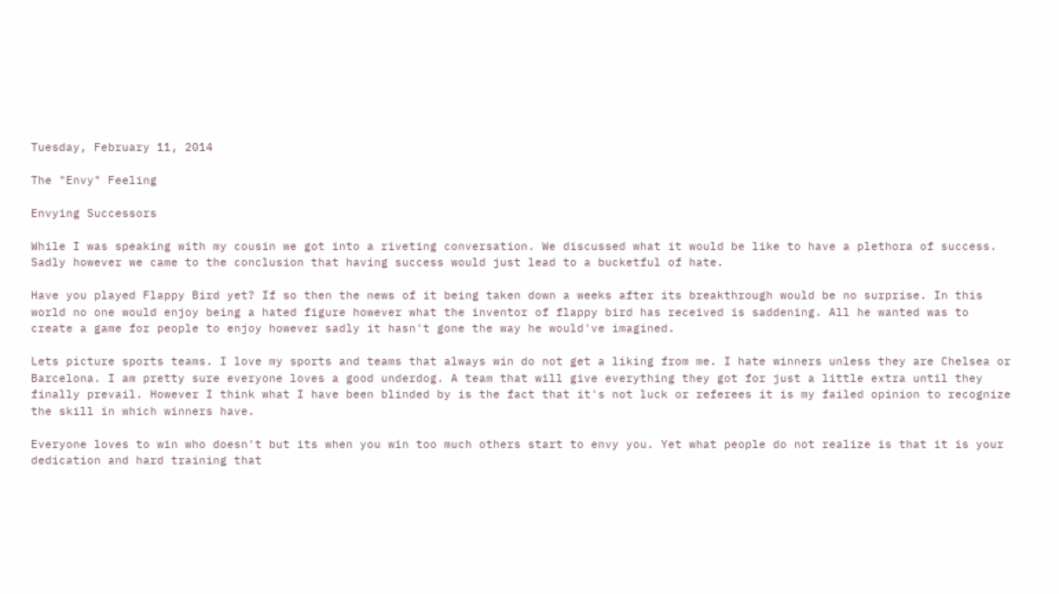Tuesday, February 11, 2014

The "Envy" Feeling

Envying Successors

While I was speaking with my cousin we got into a riveting conversation. We discussed what it would be like to have a plethora of success. Sadly however we came to the conclusion that having success would just lead to a bucketful of hate.

Have you played Flappy Bird yet? If so then the news of it being taken down a weeks after its breakthrough would be no surprise. In this world no one would enjoy being a hated figure however what the inventor of flappy bird has received is saddening. All he wanted was to create a game for people to enjoy however sadly it hasn't gone the way he would've imagined.

Lets picture sports teams. I love my sports and teams that always win do not get a liking from me. I hate winners unless they are Chelsea or Barcelona. I am pretty sure everyone loves a good underdog. A team that will give everything they got for just a little extra until they finally prevail. However I think what I have been blinded by is the fact that it's not luck or referees it is my failed opinion to recognize the skill in which winners have.

Everyone loves to win who doesn't but its when you win too much others start to envy you. Yet what people do not realize is that it is your dedication and hard training that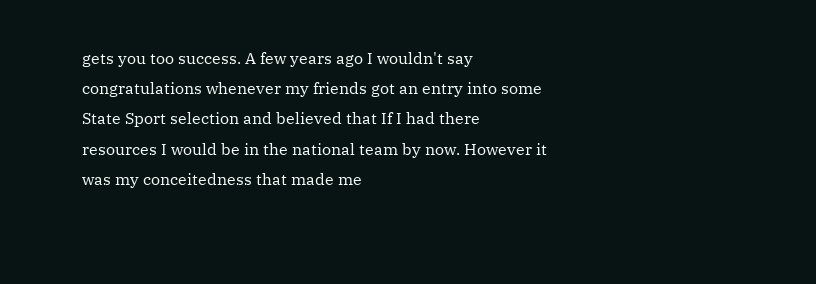gets you too success. A few years ago I wouldn't say congratulations whenever my friends got an entry into some State Sport selection and believed that If I had there resources I would be in the national team by now. However it was my conceitedness that made me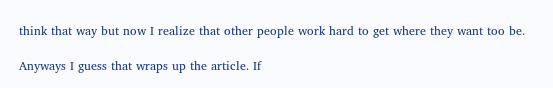think that way but now I realize that other people work hard to get where they want too be.

Anyways I guess that wraps up the article. If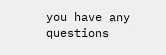you have any questions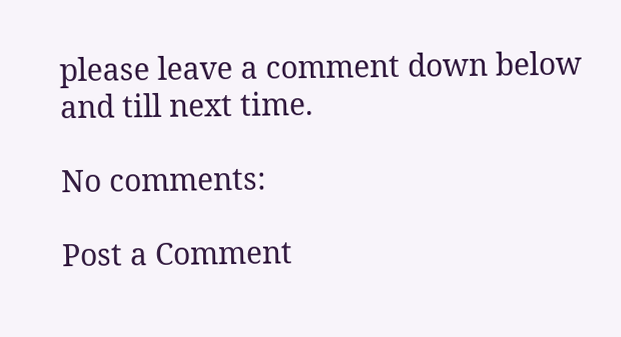please leave a comment down below and till next time.

No comments:

Post a Comment